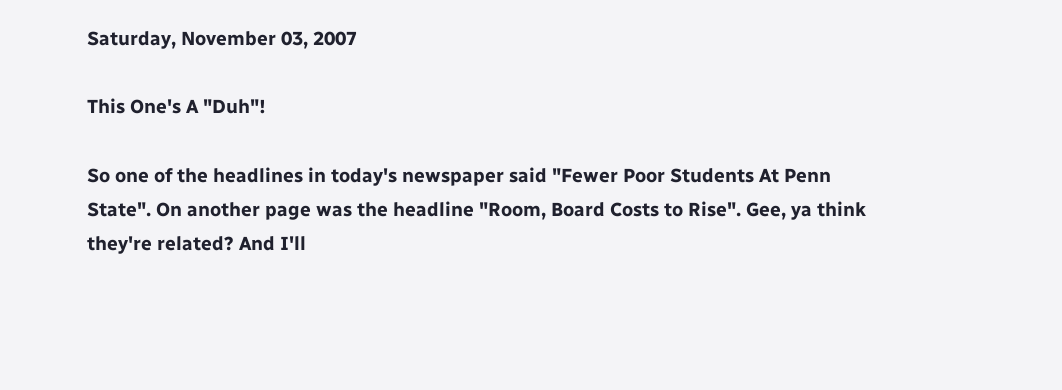Saturday, November 03, 2007

This One's A "Duh"!

So one of the headlines in today's newspaper said "Fewer Poor Students At Penn State". On another page was the headline "Room, Board Costs to Rise". Gee, ya think they're related? And I'll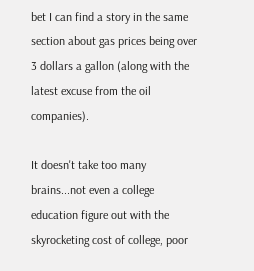bet I can find a story in the same section about gas prices being over 3 dollars a gallon (along with the latest excuse from the oil companies).

It doesn't take too many brains...not even a college education figure out with the skyrocketing cost of college, poor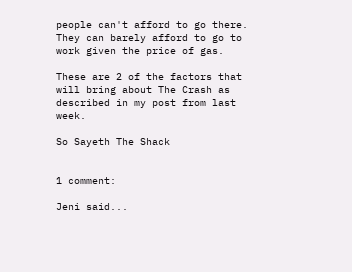people can't afford to go there. They can barely afford to go to work given the price of gas.

These are 2 of the factors that will bring about The Crash as described in my post from last week.

So Sayeth The Shack


1 comment:

Jeni said...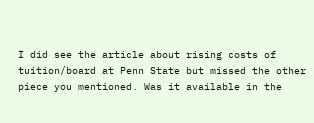I did see the article about rising costs of tuition/board at Penn State but missed the other piece you mentioned. Was it available in the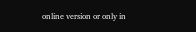online version or only in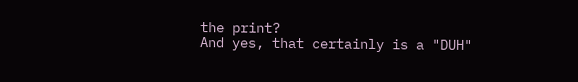the print?
And yes, that certainly is a "DUH"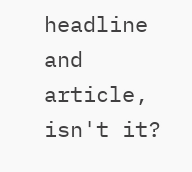headline and article, isn't it?